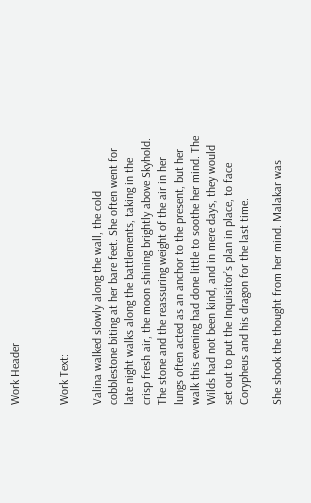Work Header


Work Text:

Valina walked slowly along the wall, the cold cobblestone biting at her bare feet. She often went for late night walks along the battlements, taking in the crisp fresh air, the moon shining brightly above Skyhold. The stone and the reassuring weight of the air in her lungs often acted as an anchor to the present, but her walk this evening had done little to soothe her mind. The Wilds had not been kind, and in mere days, they would set out to put the Inquisitor’s plan in place, to face Corypheus and his dragon for the last time.

She shook the thought from her mind. Malakar was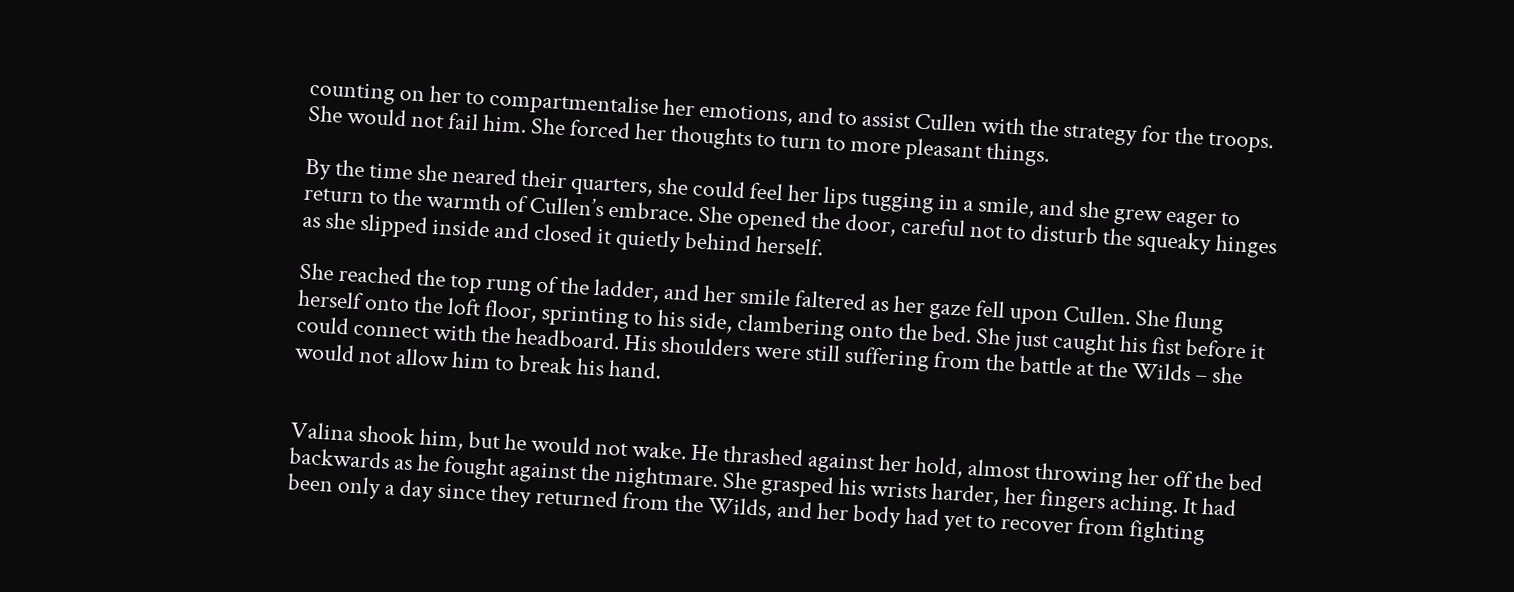counting on her to compartmentalise her emotions, and to assist Cullen with the strategy for the troops. She would not fail him. She forced her thoughts to turn to more pleasant things.

By the time she neared their quarters, she could feel her lips tugging in a smile, and she grew eager to return to the warmth of Cullen’s embrace. She opened the door, careful not to disturb the squeaky hinges as she slipped inside and closed it quietly behind herself.

She reached the top rung of the ladder, and her smile faltered as her gaze fell upon Cullen. She flung herself onto the loft floor, sprinting to his side, clambering onto the bed. She just caught his fist before it could connect with the headboard. His shoulders were still suffering from the battle at the Wilds – she would not allow him to break his hand.


Valina shook him, but he would not wake. He thrashed against her hold, almost throwing her off the bed backwards as he fought against the nightmare. She grasped his wrists harder, her fingers aching. It had been only a day since they returned from the Wilds, and her body had yet to recover from fighting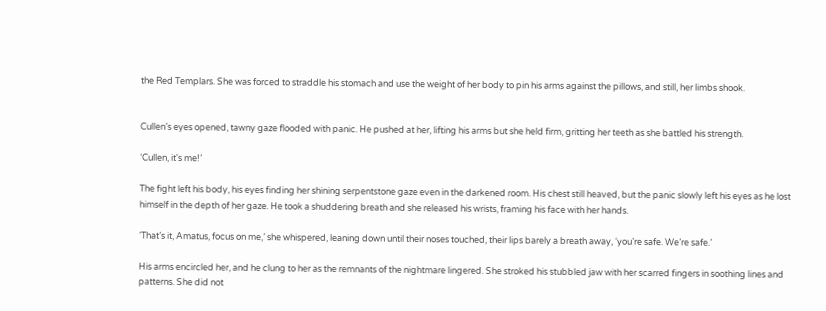the Red Templars. She was forced to straddle his stomach and use the weight of her body to pin his arms against the pillows, and still, her limbs shook.


Cullen’s eyes opened, tawny gaze flooded with panic. He pushed at her, lifting his arms but she held firm, gritting her teeth as she battled his strength.

‘Cullen, it's me!’

The fight left his body, his eyes finding her shining serpentstone gaze even in the darkened room. His chest still heaved, but the panic slowly left his eyes as he lost himself in the depth of her gaze. He took a shuddering breath and she released his wrists, framing his face with her hands.

‘That’s it, Amatus, focus on me,’ she whispered, leaning down until their noses touched, their lips barely a breath away, ‘you’re safe. We’re safe.’

His arms encircled her, and he clung to her as the remnants of the nightmare lingered. She stroked his stubbled jaw with her scarred fingers in soothing lines and patterns. She did not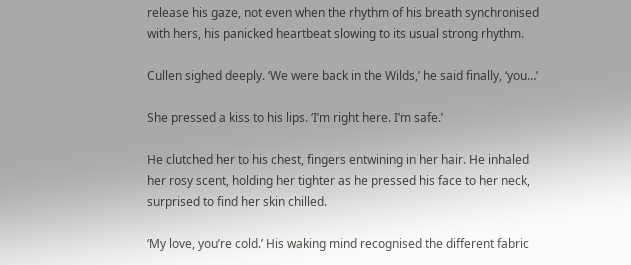release his gaze, not even when the rhythm of his breath synchronised with hers, his panicked heartbeat slowing to its usual strong rhythm.

Cullen sighed deeply. ‘We were back in the Wilds,’ he said finally, ‘you…’

She pressed a kiss to his lips. ‘I’m right here. I’m safe.’

He clutched her to his chest, fingers entwining in her hair. He inhaled her rosy scent, holding her tighter as he pressed his face to her neck, surprised to find her skin chilled.

‘My love, you’re cold.’ His waking mind recognised the different fabric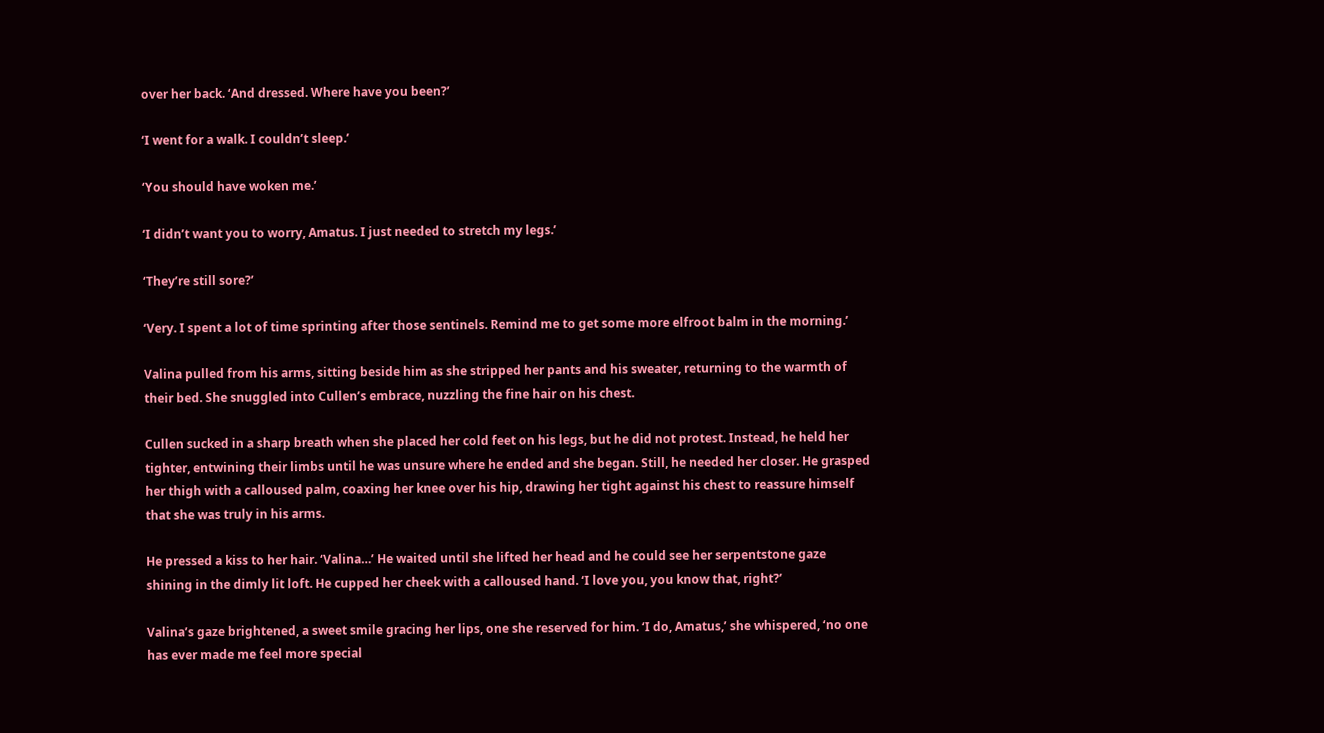over her back. ‘And dressed. Where have you been?’

‘I went for a walk. I couldn’t sleep.’

‘You should have woken me.’

‘I didn’t want you to worry, Amatus. I just needed to stretch my legs.’

‘They’re still sore?’

‘Very. I spent a lot of time sprinting after those sentinels. Remind me to get some more elfroot balm in the morning.’

Valina pulled from his arms, sitting beside him as she stripped her pants and his sweater, returning to the warmth of their bed. She snuggled into Cullen’s embrace, nuzzling the fine hair on his chest.

Cullen sucked in a sharp breath when she placed her cold feet on his legs, but he did not protest. Instead, he held her tighter, entwining their limbs until he was unsure where he ended and she began. Still, he needed her closer. He grasped her thigh with a calloused palm, coaxing her knee over his hip, drawing her tight against his chest to reassure himself that she was truly in his arms.

He pressed a kiss to her hair. ‘Valina…’ He waited until she lifted her head and he could see her serpentstone gaze shining in the dimly lit loft. He cupped her cheek with a calloused hand. ‘I love you, you know that, right?’

Valina’s gaze brightened, a sweet smile gracing her lips, one she reserved for him. ‘I do, Amatus,’ she whispered, ‘no one has ever made me feel more special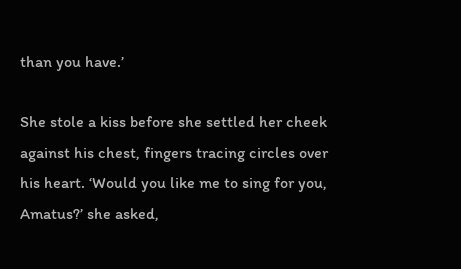than you have.’

She stole a kiss before she settled her cheek against his chest, fingers tracing circles over his heart. ‘Would you like me to sing for you, Amatus?’ she asked,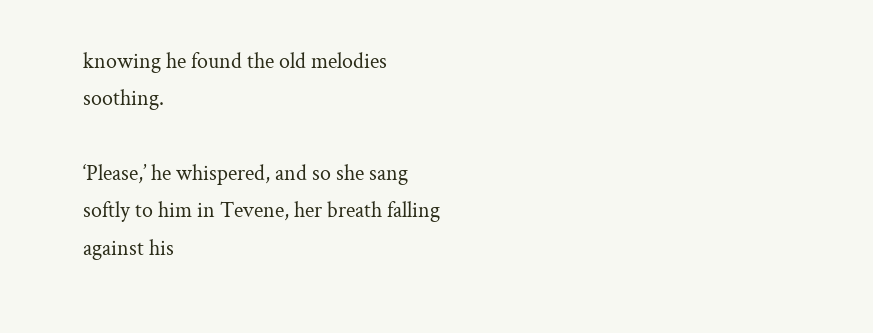knowing he found the old melodies soothing.

‘Please,’ he whispered, and so she sang softly to him in Tevene, her breath falling against his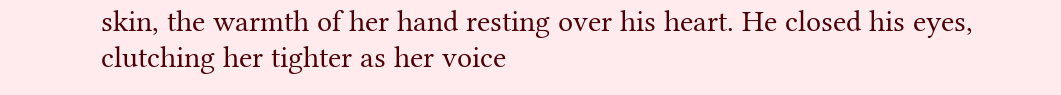skin, the warmth of her hand resting over his heart. He closed his eyes, clutching her tighter as her voice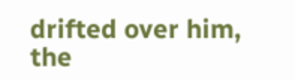drifted over him, the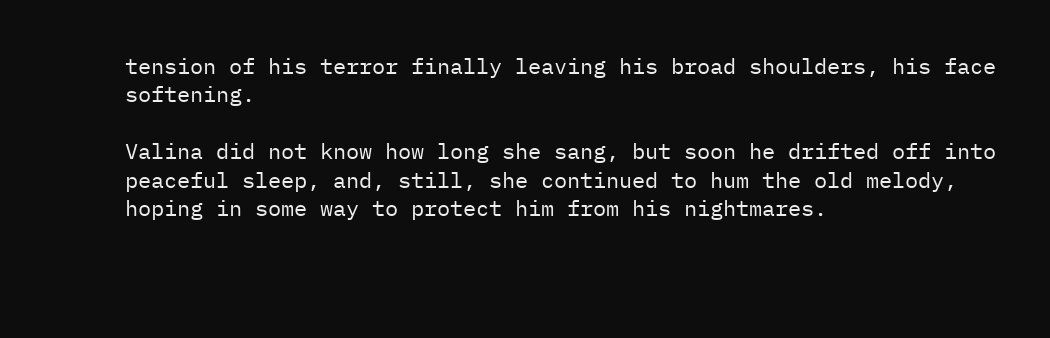tension of his terror finally leaving his broad shoulders, his face softening.

Valina did not know how long she sang, but soon he drifted off into peaceful sleep, and, still, she continued to hum the old melody, hoping in some way to protect him from his nightmares.